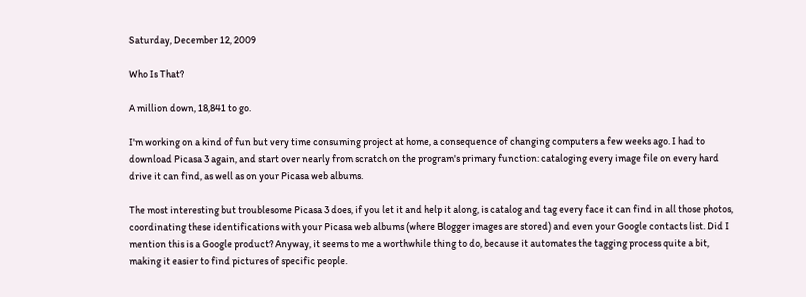Saturday, December 12, 2009

Who Is That?

A million down, 18,841 to go.

I'm working on a kind of fun but very time consuming project at home, a consequence of changing computers a few weeks ago. I had to download Picasa 3 again, and start over nearly from scratch on the program's primary function: cataloging every image file on every hard drive it can find, as well as on your Picasa web albums.

The most interesting but troublesome Picasa 3 does, if you let it and help it along, is catalog and tag every face it can find in all those photos, coordinating these identifications with your Picasa web albums (where Blogger images are stored) and even your Google contacts list. Did I mention this is a Google product? Anyway, it seems to me a worthwhile thing to do, because it automates the tagging process quite a bit, making it easier to find pictures of specific people.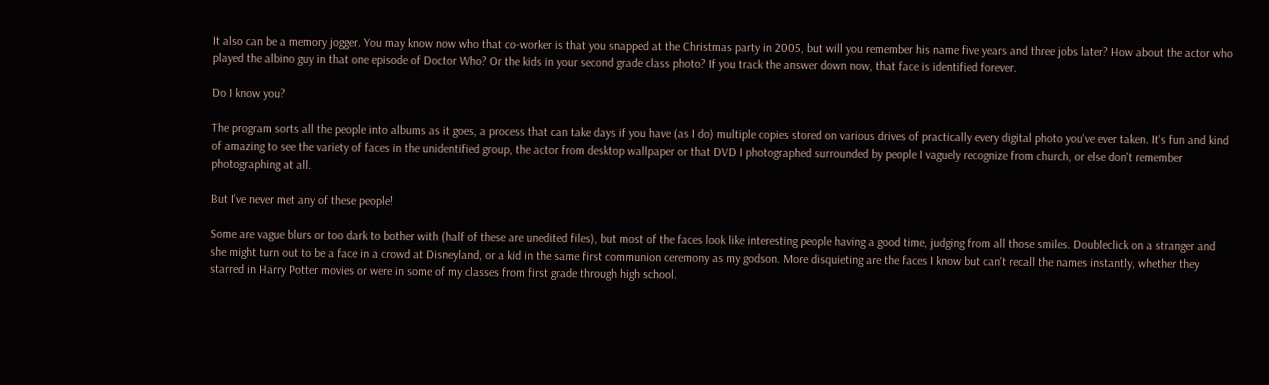It also can be a memory jogger. You may know now who that co-worker is that you snapped at the Christmas party in 2005, but will you remember his name five years and three jobs later? How about the actor who played the albino guy in that one episode of Doctor Who? Or the kids in your second grade class photo? If you track the answer down now, that face is identified forever.

Do I know you?

The program sorts all the people into albums as it goes, a process that can take days if you have (as I do) multiple copies stored on various drives of practically every digital photo you've ever taken. It's fun and kind of amazing to see the variety of faces in the unidentified group, the actor from desktop wallpaper or that DVD I photographed surrounded by people I vaguely recognize from church, or else don't remember photographing at all.

But I've never met any of these people!

Some are vague blurs or too dark to bother with (half of these are unedited files), but most of the faces look like interesting people having a good time, judging from all those smiles. Doubleclick on a stranger and she might turn out to be a face in a crowd at Disneyland, or a kid in the same first communion ceremony as my godson. More disquieting are the faces I know but can't recall the names instantly, whether they starred in Harry Potter movies or were in some of my classes from first grade through high school.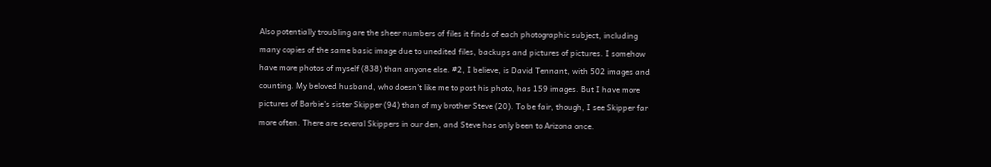Also potentially troubling are the sheer numbers of files it finds of each photographic subject, including many copies of the same basic image due to unedited files, backups and pictures of pictures. I somehow have more photos of myself (838) than anyone else. #2, I believe, is David Tennant, with 502 images and counting. My beloved husband, who doesn't like me to post his photo, has 159 images. But I have more pictures of Barbie's sister Skipper (94) than of my brother Steve (20). To be fair, though, I see Skipper far more often. There are several Skippers in our den, and Steve has only been to Arizona once.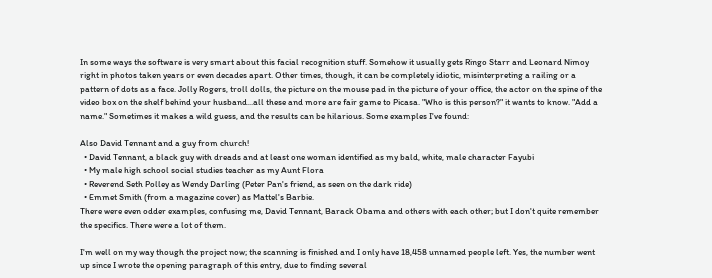In some ways the software is very smart about this facial recognition stuff. Somehow it usually gets Ringo Starr and Leonard Nimoy right in photos taken years or even decades apart. Other times, though, it can be completely idiotic, misinterpreting a railing or a pattern of dots as a face. Jolly Rogers, troll dolls, the picture on the mouse pad in the picture of your office, the actor on the spine of the video box on the shelf behind your husband...all these and more are fair game to Picasa. "Who is this person?" it wants to know. "Add a name." Sometimes it makes a wild guess, and the results can be hilarious. Some examples I've found:

Also David Tennant and a guy from church!
  • David Tennant, a black guy with dreads and at least one woman identified as my bald, white, male character Fayubi
  • My male high school social studies teacher as my Aunt Flora
  • Reverend Seth Polley as Wendy Darling (Peter Pan's friend, as seen on the dark ride)
  • Emmet Smith (from a magazine cover) as Mattel's Barbie.
There were even odder examples, confusing me, David Tennant, Barack Obama and others with each other; but I don't quite remember the specifics. There were a lot of them.

I'm well on my way though the project now; the scanning is finished and I only have 18,458 unnamed people left. Yes, the number went up since I wrote the opening paragraph of this entry, due to finding several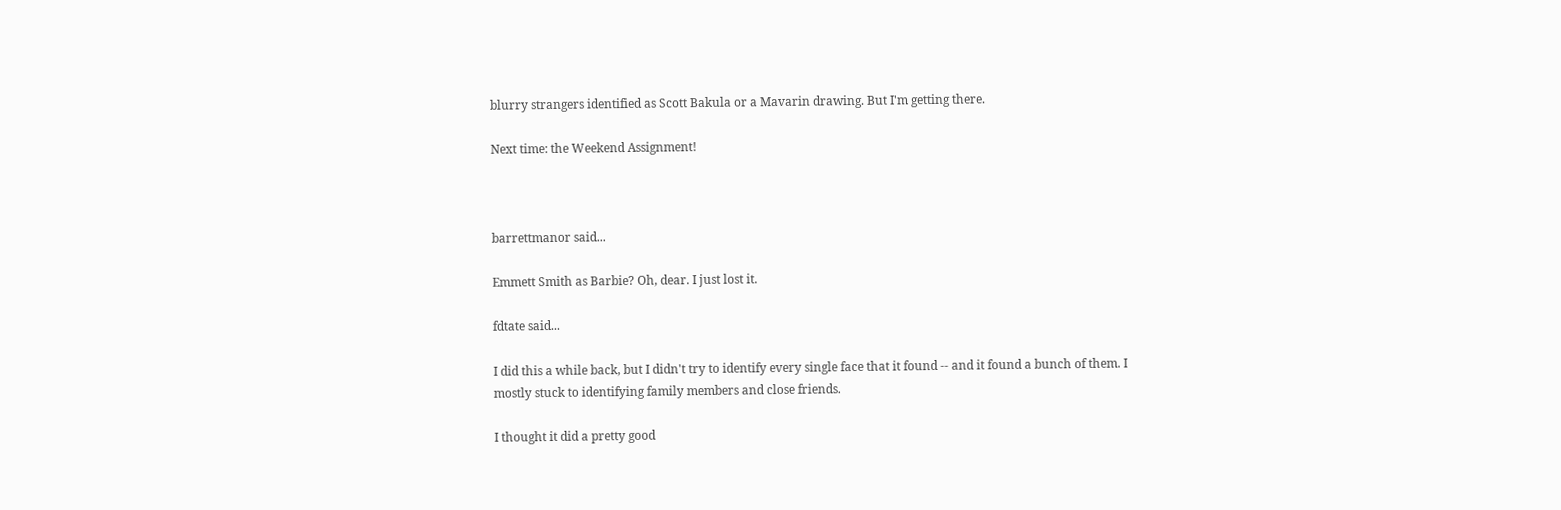blurry strangers identified as Scott Bakula or a Mavarin drawing. But I'm getting there.

Next time: the Weekend Assignment!



barrettmanor said...

Emmett Smith as Barbie? Oh, dear. I just lost it.

fdtate said...

I did this a while back, but I didn't try to identify every single face that it found -- and it found a bunch of them. I mostly stuck to identifying family members and close friends.

I thought it did a pretty good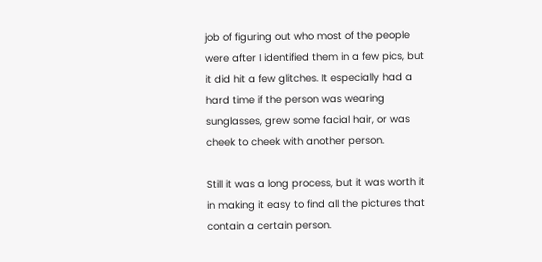job of figuring out who most of the people were after I identified them in a few pics, but it did hit a few glitches. It especially had a hard time if the person was wearing sunglasses, grew some facial hair, or was cheek to cheek with another person.

Still it was a long process, but it was worth it in making it easy to find all the pictures that contain a certain person.